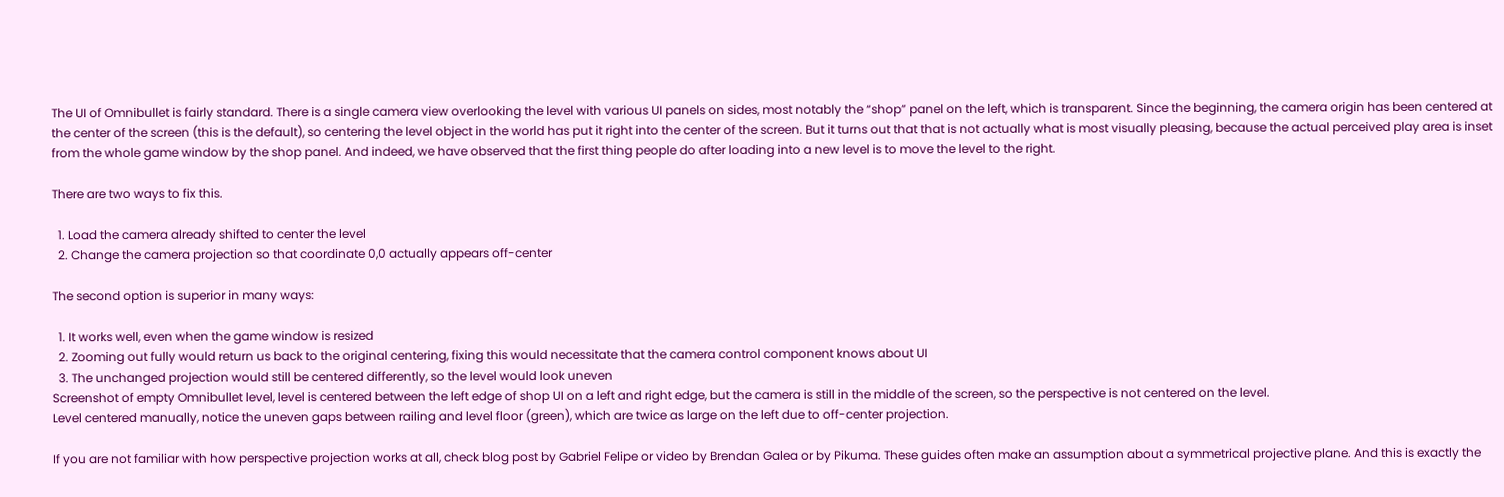The UI of Omnibullet is fairly standard. There is a single camera view overlooking the level with various UI panels on sides, most notably the “shop” panel on the left, which is transparent. Since the beginning, the camera origin has been centered at the center of the screen (this is the default), so centering the level object in the world has put it right into the center of the screen. But it turns out that that is not actually what is most visually pleasing, because the actual perceived play area is inset from the whole game window by the shop panel. And indeed, we have observed that the first thing people do after loading into a new level is to move the level to the right.

There are two ways to fix this.

  1. Load the camera already shifted to center the level
  2. Change the camera projection so that coordinate 0,0 actually appears off-center

The second option is superior in many ways:

  1. It works well, even when the game window is resized
  2. Zooming out fully would return us back to the original centering, fixing this would necessitate that the camera control component knows about UI
  3. The unchanged projection would still be centered differently, so the level would look uneven
Screenshot of empty Omnibullet level, level is centered between the left edge of shop UI on a left and right edge, but the camera is still in the middle of the screen, so the perspective is not centered on the level.
Level centered manually, notice the uneven gaps between railing and level floor (green), which are twice as large on the left due to off-center projection.

If you are not familiar with how perspective projection works at all, check blog post by Gabriel Felipe or video by Brendan Galea or by Pikuma. These guides often make an assumption about a symmetrical projective plane. And this is exactly the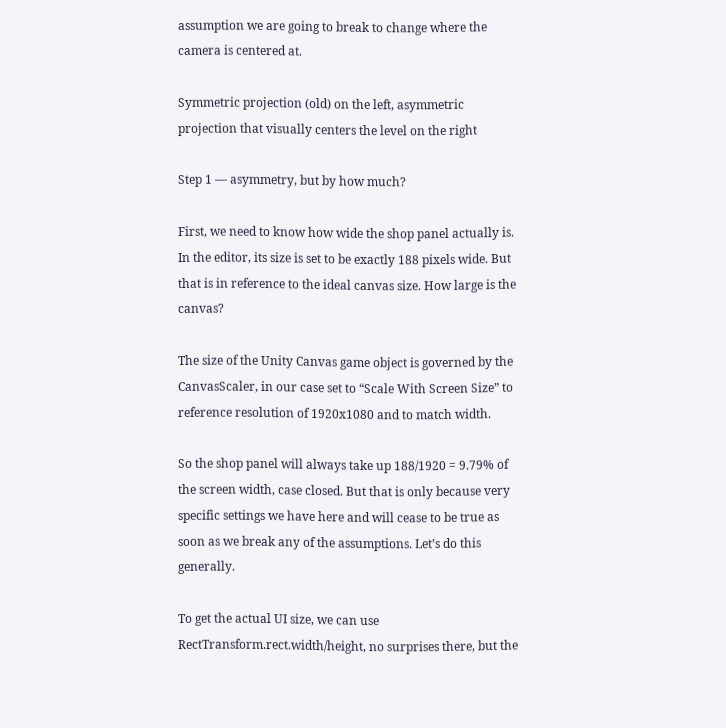assumption we are going to break to change where the camera is centered at.

Symmetric projection (old) on the left, asymmetric projection that visually centers the level on the right

Step 1 — asymmetry, but by how much?

First, we need to know how wide the shop panel actually is. In the editor, its size is set to be exactly 188 pixels wide. But that is in reference to the ideal canvas size. How large is the canvas?

The size of the Unity Canvas game object is governed by the CanvasScaler, in our case set to “Scale With Screen Size” to reference resolution of 1920x1080 and to match width.

So the shop panel will always take up 188/1920 = 9.79% of the screen width, case closed. But that is only because very specific settings we have here and will cease to be true as soon as we break any of the assumptions. Let’s do this generally.

To get the actual UI size, we can use RectTransform.rect.width/height, no surprises there, but the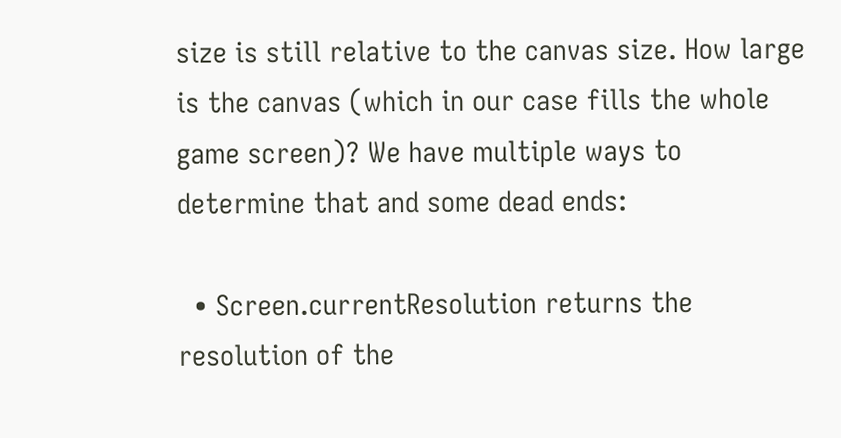size is still relative to the canvas size. How large is the canvas (which in our case fills the whole game screen)? We have multiple ways to determine that and some dead ends:

  • Screen.currentResolution returns the resolution of the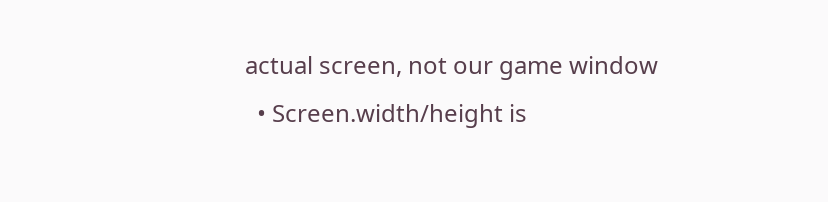actual screen, not our game window
  • Screen.width/height is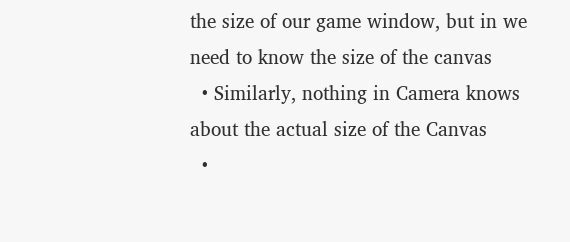the size of our game window, but in we need to know the size of the canvas
  • Similarly, nothing in Camera knows about the actual size of the Canvas
  •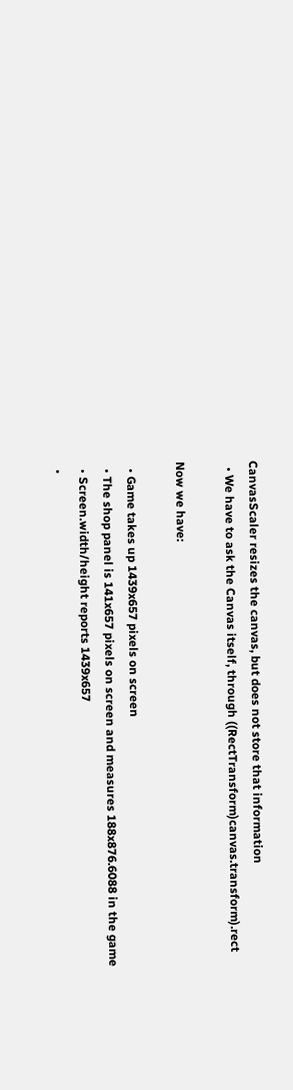CanvasScaler resizes the canvas, but does not store that information
  • We have to ask the Canvas itself, through ((RectTransform)canvas.transform).rect

Now we have:

  • Game takes up 1439x657 pixels on screen
  • The shop panel is 141x657 pixels on screen and measures 188x876.6088 in the game
  • Screen.width/height reports 1439x657
  •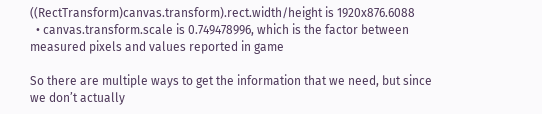((RectTransform)canvas.transform).rect.width/height is 1920x876.6088
  • canvas.transform.scale is 0.749478996, which is the factor between measured pixels and values reported in game

So there are multiple ways to get the information that we need, but since we don’t actually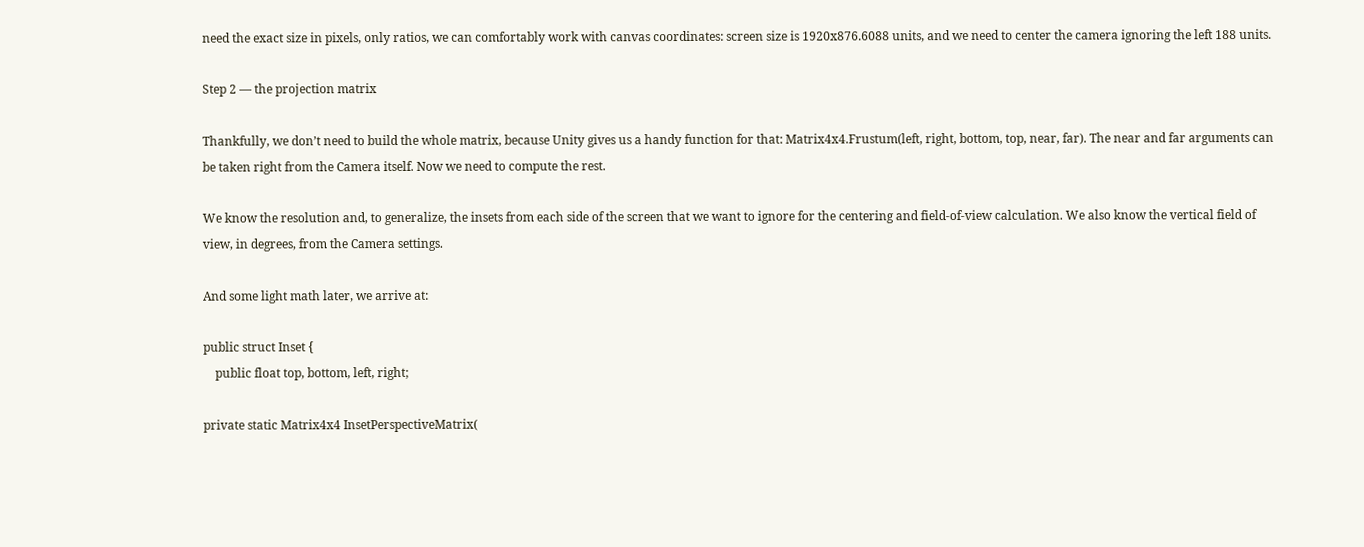need the exact size in pixels, only ratios, we can comfortably work with canvas coordinates: screen size is 1920x876.6088 units, and we need to center the camera ignoring the left 188 units.

Step 2 — the projection matrix

Thankfully, we don’t need to build the whole matrix, because Unity gives us a handy function for that: Matrix4x4.Frustum(left, right, bottom, top, near, far). The near and far arguments can be taken right from the Camera itself. Now we need to compute the rest.

We know the resolution and, to generalize, the insets from each side of the screen that we want to ignore for the centering and field-of-view calculation. We also know the vertical field of view, in degrees, from the Camera settings.

And some light math later, we arrive at:

public struct Inset {
    public float top, bottom, left, right;

private static Matrix4x4 InsetPerspectiveMatrix(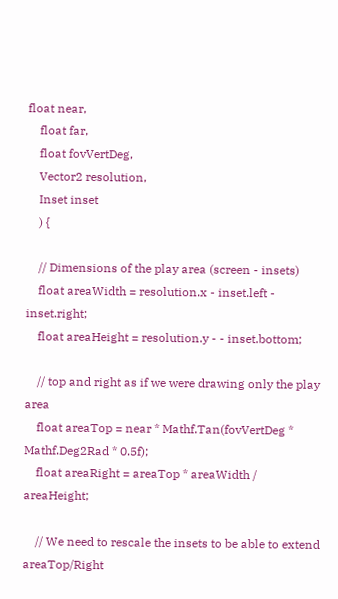float near,
    float far,
    float fovVertDeg,
    Vector2 resolution,
    Inset inset
    ) {

    // Dimensions of the play area (screen - insets)
    float areaWidth = resolution.x - inset.left - inset.right;
    float areaHeight = resolution.y - - inset.bottom;

    // top and right as if we were drawing only the play area
    float areaTop = near * Mathf.Tan(fovVertDeg * Mathf.Deg2Rad * 0.5f);
    float areaRight = areaTop * areaWidth / areaHeight;

    // We need to rescale the insets to be able to extend areaTop/Right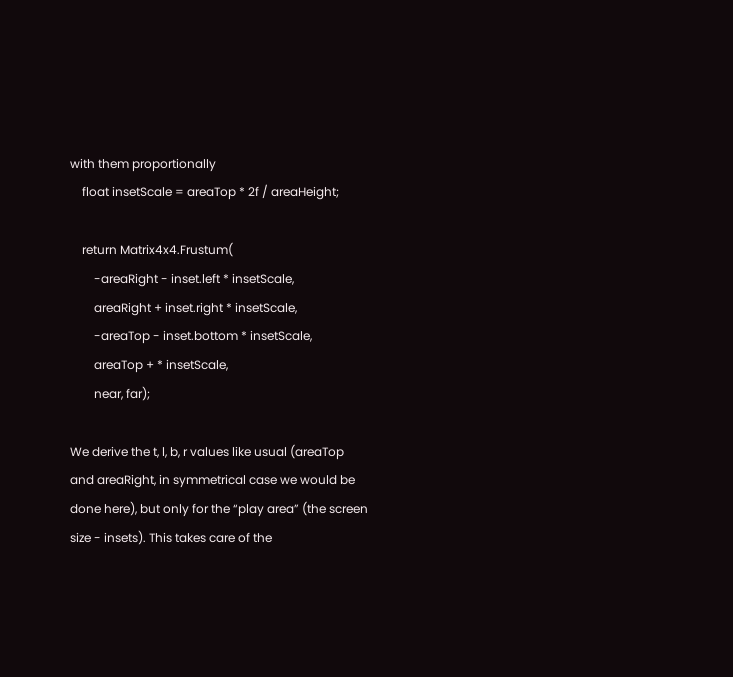with them proportionally
    float insetScale = areaTop * 2f / areaHeight;

    return Matrix4x4.Frustum(
        -areaRight - inset.left * insetScale,
        areaRight + inset.right * insetScale,
        -areaTop - inset.bottom * insetScale,
        areaTop + * insetScale,
        near, far);

We derive the t, l, b, r values like usual (areaTop and areaRight, in symmetrical case we would be done here), but only for the “play area” (the screen size - insets). This takes care of the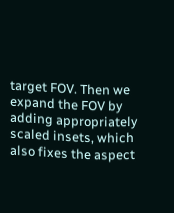target FOV. Then we expand the FOV by adding appropriately scaled insets, which also fixes the aspect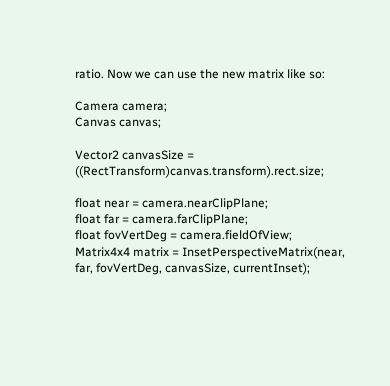ratio. Now we can use the new matrix like so:

Camera camera;
Canvas canvas;

Vector2 canvasSize = ((RectTransform)canvas.transform).rect.size;

float near = camera.nearClipPlane;
float far = camera.farClipPlane;
float fovVertDeg = camera.fieldOfView;
Matrix4x4 matrix = InsetPerspectiveMatrix(near, far, fovVertDeg, canvasSize, currentInset);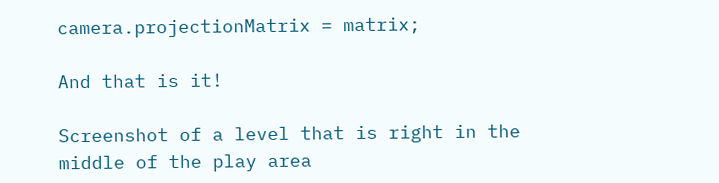camera.projectionMatrix = matrix;

And that is it!

Screenshot of a level that is right in the middle of the play area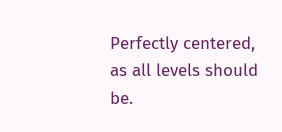Perfectly centered, as all levels should be.